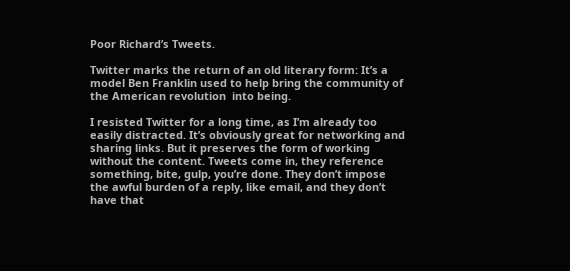Poor Richard’s Tweets.

Twitter marks the return of an old literary form: It’s a model Ben Franklin used to help bring the community of the American revolution  into being.

I resisted Twitter for a long time, as I’m already too easily distracted. It’s obviously great for networking and sharing links. But it preserves the form of working without the content. Tweets come in, they reference something, bite, gulp, you’re done. They don’t impose the awful burden of a reply, like email, and they don’t have that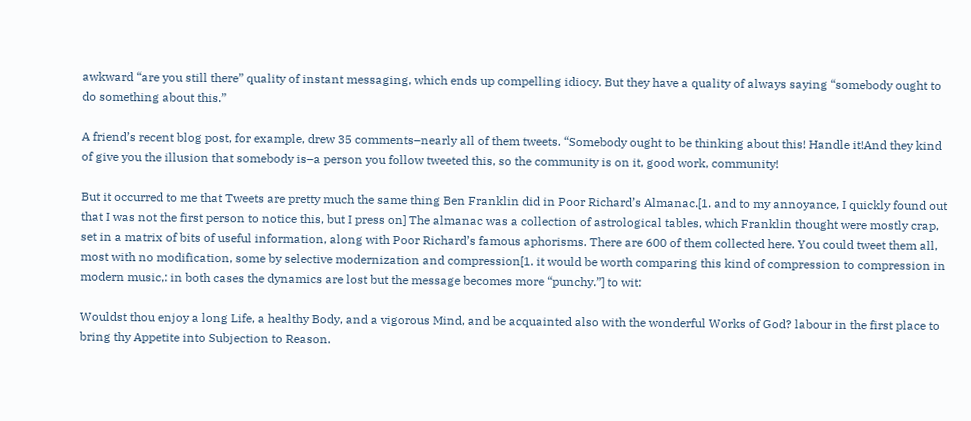awkward “are you still there” quality of instant messaging, which ends up compelling idiocy. But they have a quality of always saying “somebody ought to do something about this.”

A friend’s recent blog post, for example, drew 35 comments–nearly all of them tweets. “Somebody ought to be thinking about this! Handle it!And they kind of give you the illusion that somebody is–a person you follow tweeted this, so the community is on it, good work, community!

But it occurred to me that Tweets are pretty much the same thing Ben Franklin did in Poor Richard’s Almanac.[1. and to my annoyance, I quickly found out that I was not the first person to notice this, but I press on] The almanac was a collection of astrological tables, which Franklin thought were mostly crap, set in a matrix of bits of useful information, along with Poor Richard’s famous aphorisms. There are 600 of them collected here. You could tweet them all, most with no modification, some by selective modernization and compression[1. it would be worth comparing this kind of compression to compression in modern music,: in both cases the dynamics are lost but the message becomes more “punchy.”] to wit:

Wouldst thou enjoy a long Life, a healthy Body, and a vigorous Mind, and be acquainted also with the wonderful Works of God? labour in the first place to bring thy Appetite into Subjection to Reason.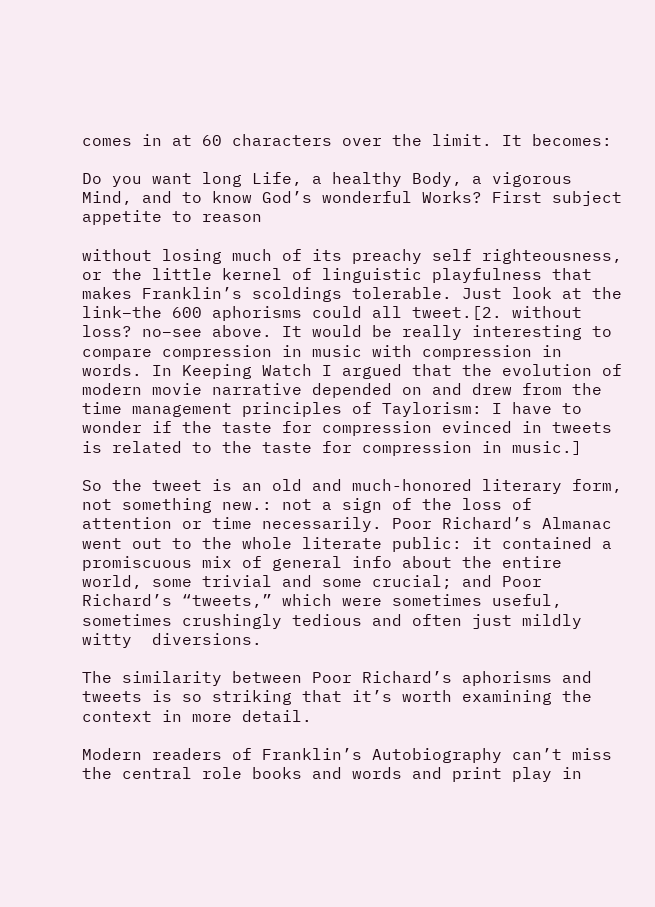comes in at 60 characters over the limit. It becomes:

Do you want long Life, a healthy Body, a vigorous Mind, and to know God’s wonderful Works? First subject appetite to reason

without losing much of its preachy self righteousness, or the little kernel of linguistic playfulness that makes Franklin’s scoldings tolerable. Just look at the link–the 600 aphorisms could all tweet.[2. without loss? no–see above. It would be really interesting to compare compression in music with compression in words. In Keeping Watch I argued that the evolution of modern movie narrative depended on and drew from the time management principles of Taylorism: I have to wonder if the taste for compression evinced in tweets is related to the taste for compression in music.]

So the tweet is an old and much-honored literary form, not something new.: not a sign of the loss of attention or time necessarily. Poor Richard’s Almanac went out to the whole literate public: it contained a promiscuous mix of general info about the entire world, some trivial and some crucial; and Poor Richard’s “tweets,” which were sometimes useful, sometimes crushingly tedious and often just mildly witty  diversions.

The similarity between Poor Richard’s aphorisms and tweets is so striking that it’s worth examining the context in more detail.

Modern readers of Franklin’s Autobiography can’t miss the central role books and words and print play in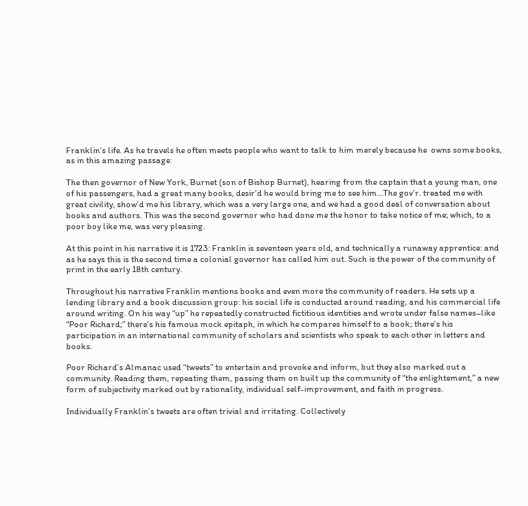Franklin’s life. As he travels he often meets people who want to talk to him merely because he  owns some books, as in this amazing passage:

The then governor of New York, Burnet (son of Bishop Burnet), hearing from the captain that a young man, one of his passengers, had a great many books, desir’d he would bring me to see him…The gov’r. treated me with great civility, show’d me his library, which was a very large one, and we had a good deal of conversation about books and authors. This was the second governor who had done me the honor to take notice of me; which, to a poor boy like me, was very pleasing.

At this point in his narrative it is 1723: Franklin is seventeen years old, and technically a runaway apprentice: and as he says this is the second time a colonial governor has called him out. Such is the power of the community of print in the early 18th century.

Throughout his narrative Franklin mentions books and even more the community of readers. He sets up a lending library and a book discussion group: his social life is conducted around reading, and his commercial life around writing. On his way “up” he repeatedly constructed fictitious identities and wrote under false names–like “Poor Richard;” there’s his famous mock epitaph, in which he compares himself to a book; there’s his participation in an international community of scholars and scientists who speak to each other in letters and books.

Poor Richard’s Almanac used “tweets” to entertain and provoke and inform, but they also marked out a community. Reading them, repeating them, passing them on built up the community of “the enlightement,” a new form of subjectivity marked out by rationality, individual self-improvement, and faith in progress.

Individually Franklin’s tweets are often trivial and irritating. Collectively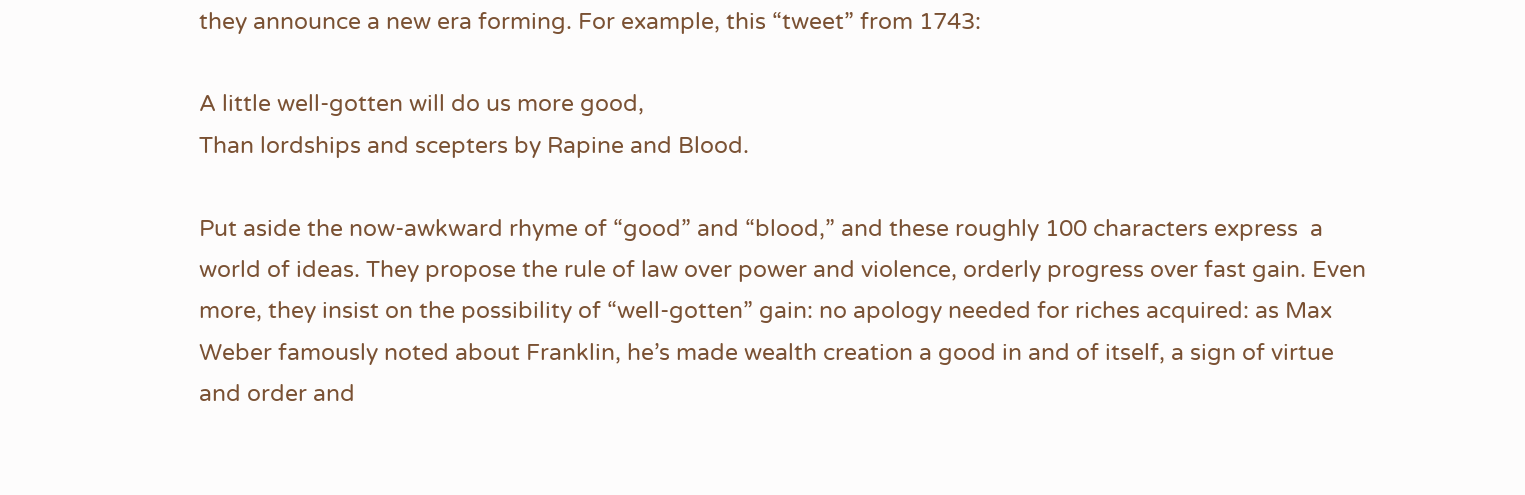they announce a new era forming. For example, this “tweet” from 1743:

A little well-gotten will do us more good,
Than lordships and scepters by Rapine and Blood.

Put aside the now-awkward rhyme of “good” and “blood,” and these roughly 100 characters express  a world of ideas. They propose the rule of law over power and violence, orderly progress over fast gain. Even more, they insist on the possibility of “well-gotten” gain: no apology needed for riches acquired: as Max Weber famously noted about Franklin, he’s made wealth creation a good in and of itself, a sign of virtue and order and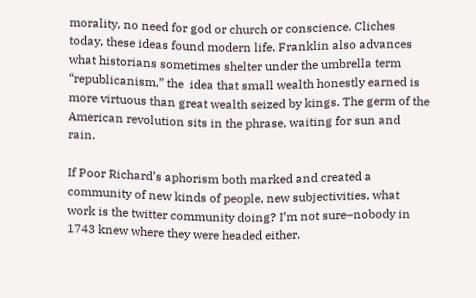morality, no need for god or church or conscience. Cliches today, these ideas found modern life. Franklin also advances what historians sometimes shelter under the umbrella term “republicanism,” the  idea that small wealth honestly earned is more virtuous than great wealth seized by kings. The germ of the American revolution sits in the phrase, waiting for sun and rain.

If Poor Richard’s aphorism both marked and created a community of new kinds of people, new subjectivities, what work is the twitter community doing? I’m not sure–nobody in 1743 knew where they were headed either.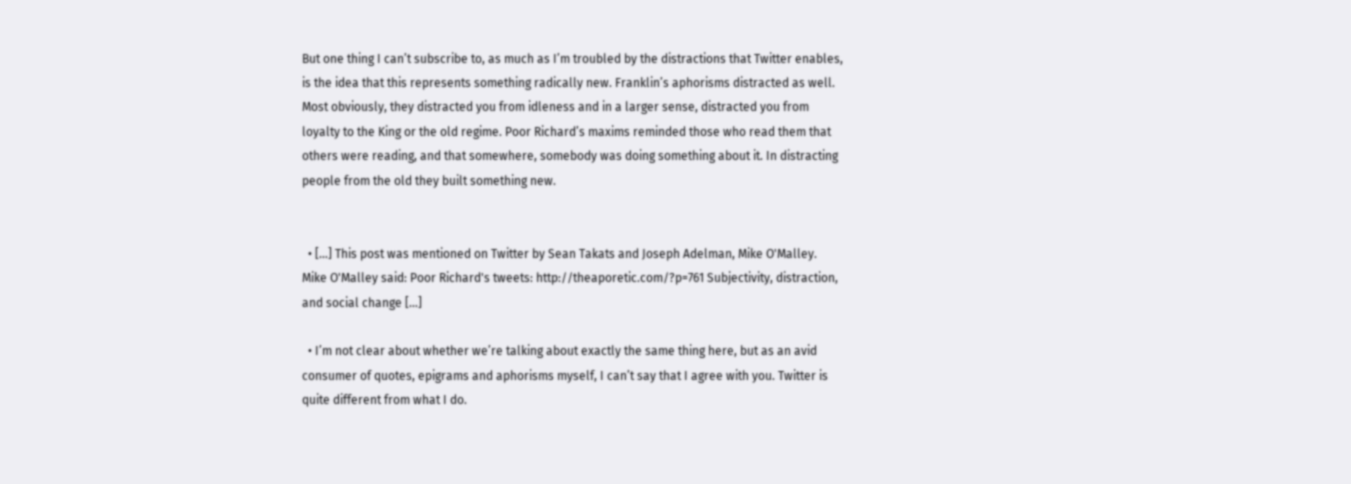But one thing I can’t subscribe to, as much as I’m troubled by the distractions that Twitter enables, is the idea that this represents something radically new. Franklin’s aphorisms distracted as well. Most obviously, they distracted you from idleness and in a larger sense, distracted you from loyalty to the King or the old regime. Poor Richard’s maxims reminded those who read them that others were reading, and that somewhere, somebody was doing something about it. In distracting people from the old they built something new.


  • […] This post was mentioned on Twitter by Sean Takats and Joseph Adelman, Mike O'Malley. Mike O'Malley said: Poor Richard's tweets: http://theaporetic.com/?p=761 Subjectivity, distraction, and social change […]

  • I’m not clear about whether we’re talking about exactly the same thing here, but as an avid consumer of quotes, epigrams and aphorisms myself, I can’t say that I agree with you. Twitter is quite different from what I do.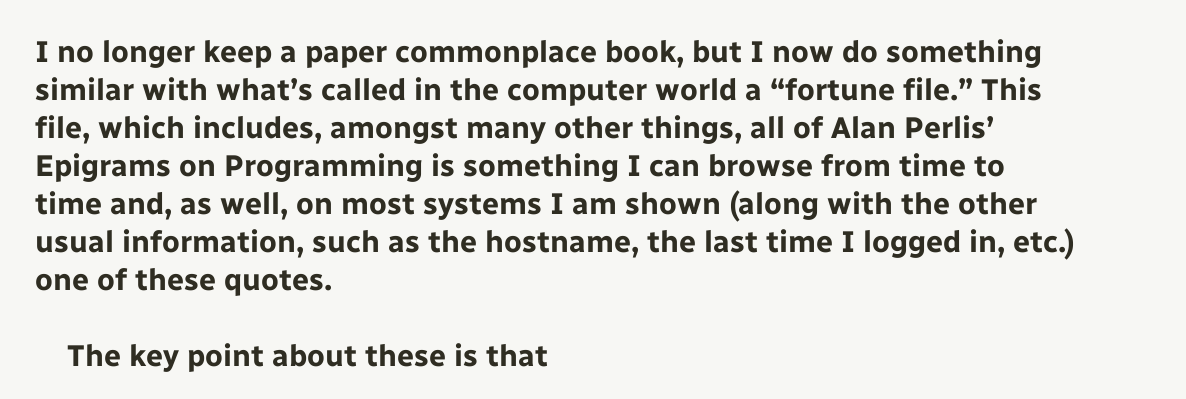I no longer keep a paper commonplace book, but I now do something similar with what’s called in the computer world a “fortune file.” This file, which includes, amongst many other things, all of Alan Perlis’ Epigrams on Programming is something I can browse from time to time and, as well, on most systems I am shown (along with the other usual information, such as the hostname, the last time I logged in, etc.) one of these quotes.

    The key point about these is that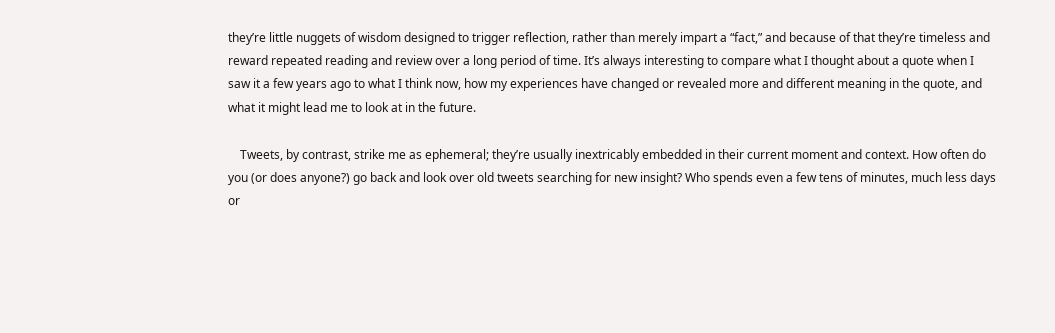they’re little nuggets of wisdom designed to trigger reflection, rather than merely impart a “fact,” and because of that they’re timeless and reward repeated reading and review over a long period of time. It’s always interesting to compare what I thought about a quote when I saw it a few years ago to what I think now, how my experiences have changed or revealed more and different meaning in the quote, and what it might lead me to look at in the future.

    Tweets, by contrast, strike me as ephemeral; they’re usually inextricably embedded in their current moment and context. How often do you (or does anyone?) go back and look over old tweets searching for new insight? Who spends even a few tens of minutes, much less days or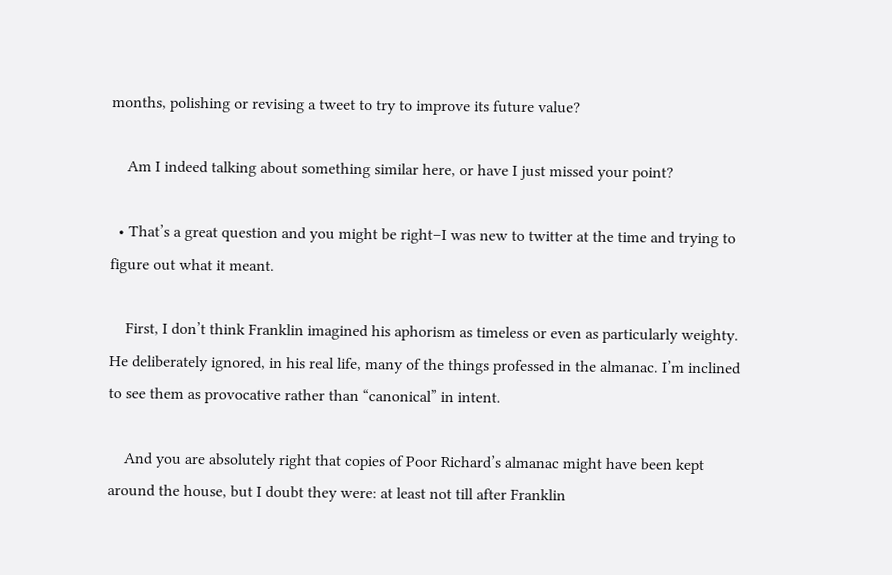months, polishing or revising a tweet to try to improve its future value?

    Am I indeed talking about something similar here, or have I just missed your point?

  • That’s a great question and you might be right–I was new to twitter at the time and trying to figure out what it meant.

    First, I don’t think Franklin imagined his aphorism as timeless or even as particularly weighty. He deliberately ignored, in his real life, many of the things professed in the almanac. I’m inclined to see them as provocative rather than “canonical” in intent.

    And you are absolutely right that copies of Poor Richard’s almanac might have been kept around the house, but I doubt they were: at least not till after Franklin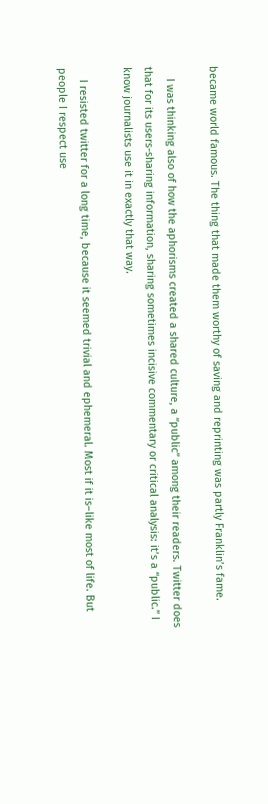became world famous. The thing that made them worthy of saving and reprinting was partly Franklin’s fame.

    I was thinking also of how the aphorisms created a shared culture, a “public” among their readers. Twitter does that for its users-sharing information, sharing sometimes incisive commentary or critical analysis: it’s a “public.” I know journalists use it in exactly that way.

    I resisted twitter for a long time, because it seemed trivial and ephemeral. Most if it is–like most of life. But people I respect use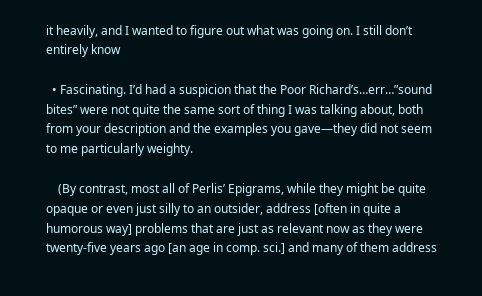it heavily, and I wanted to figure out what was going on. I still don’t entirely know

  • Fascinating. I’d had a suspicion that the Poor Richard’s…err…”sound bites” were not quite the same sort of thing I was talking about, both from your description and the examples you gave—they did not seem to me particularly weighty.

    (By contrast, most all of Perlis’ Epigrams, while they might be quite opaque or even just silly to an outsider, address [often in quite a humorous way] problems that are just as relevant now as they were twenty-five years ago [an age in comp. sci.] and many of them address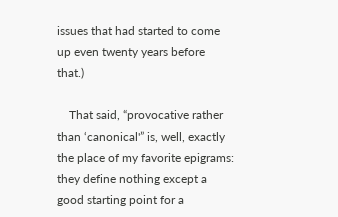issues that had started to come up even twenty years before that.)

    That said, “provocative rather than ‘canonical'” is, well, exactly the place of my favorite epigrams: they define nothing except a good starting point for a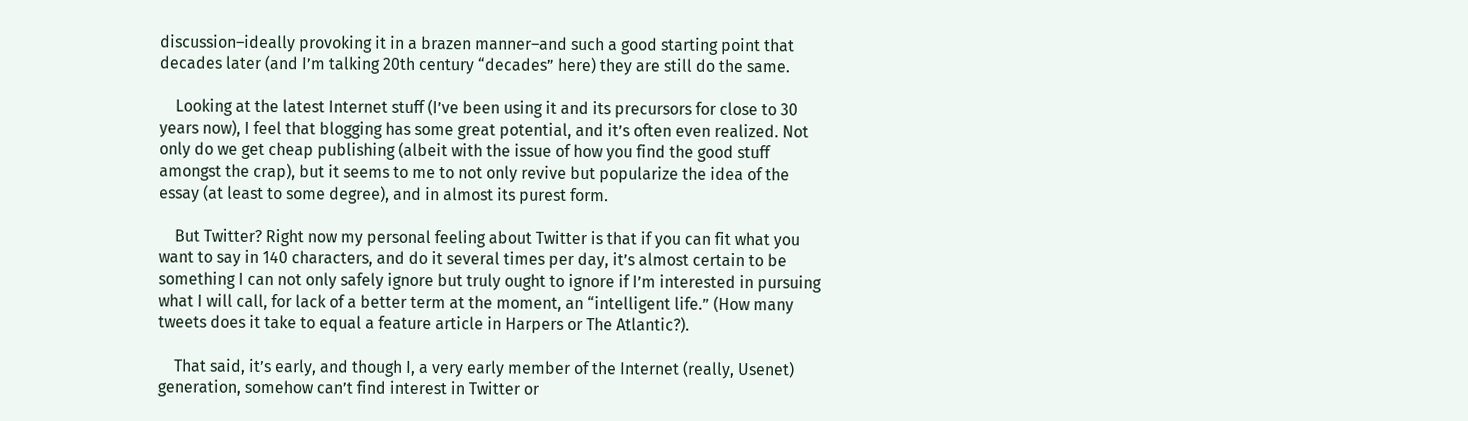discussion–ideally provoking it in a brazen manner–and such a good starting point that decades later (and I’m talking 20th century “decades” here) they are still do the same.

    Looking at the latest Internet stuff (I’ve been using it and its precursors for close to 30 years now), I feel that blogging has some great potential, and it’s often even realized. Not only do we get cheap publishing (albeit with the issue of how you find the good stuff amongst the crap), but it seems to me to not only revive but popularize the idea of the essay (at least to some degree), and in almost its purest form.

    But Twitter? Right now my personal feeling about Twitter is that if you can fit what you want to say in 140 characters, and do it several times per day, it’s almost certain to be something I can not only safely ignore but truly ought to ignore if I’m interested in pursuing what I will call, for lack of a better term at the moment, an “intelligent life.” (How many tweets does it take to equal a feature article in Harpers or The Atlantic?).

    That said, it’s early, and though I, a very early member of the Internet (really, Usenet) generation, somehow can’t find interest in Twitter or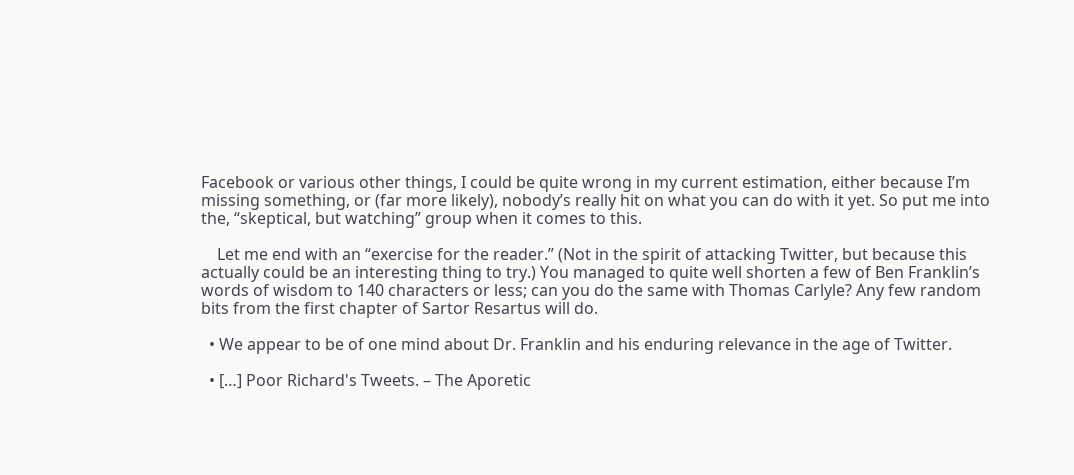Facebook or various other things, I could be quite wrong in my current estimation, either because I’m missing something, or (far more likely), nobody’s really hit on what you can do with it yet. So put me into the, “skeptical, but watching” group when it comes to this.

    Let me end with an “exercise for the reader.” (Not in the spirit of attacking Twitter, but because this actually could be an interesting thing to try.) You managed to quite well shorten a few of Ben Franklin’s words of wisdom to 140 characters or less; can you do the same with Thomas Carlyle? Any few random bits from the first chapter of Sartor Resartus will do.

  • We appear to be of one mind about Dr. Franklin and his enduring relevance in the age of Twitter.

  • […] Poor Richard's Tweets. – The Aporetic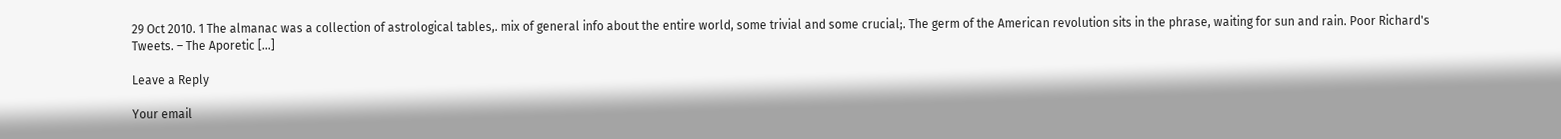29 Oct 2010. 1 The almanac was a collection of astrological tables,. mix of general info about the entire world, some trivial and some crucial;. The germ of the American revolution sits in the phrase, waiting for sun and rain. Poor Richard's Tweets. – The Aporetic […]

Leave a Reply

Your email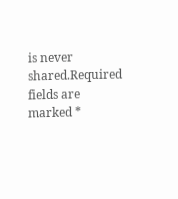is never shared.Required fields are marked *